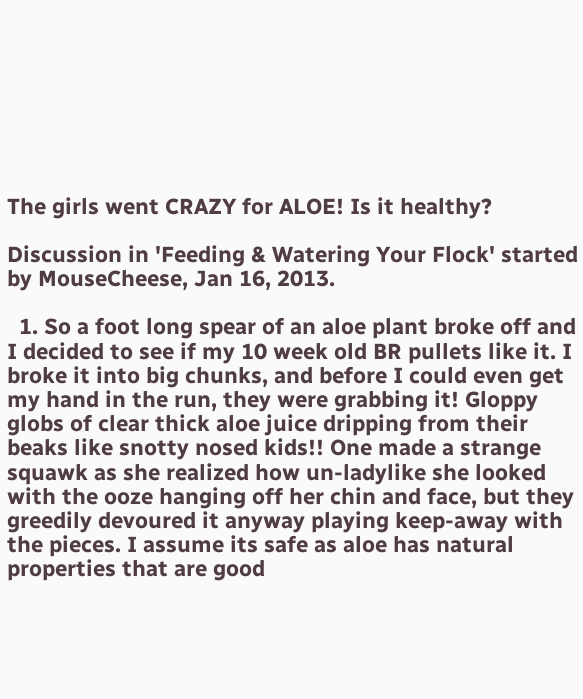The girls went CRAZY for ALOE! Is it healthy?

Discussion in 'Feeding & Watering Your Flock' started by MouseCheese, Jan 16, 2013.

  1. So a foot long spear of an aloe plant broke off and I decided to see if my 10 week old BR pullets like it. I broke it into big chunks, and before I could even get my hand in the run, they were grabbing it! Gloppy globs of clear thick aloe juice dripping from their beaks like snotty nosed kids!! One made a strange squawk as she realized how un-ladylike she looked with the ooze hanging off her chin and face, but they greedily devoured it anyway playing keep-away with the pieces. I assume its safe as aloe has natural properties that are good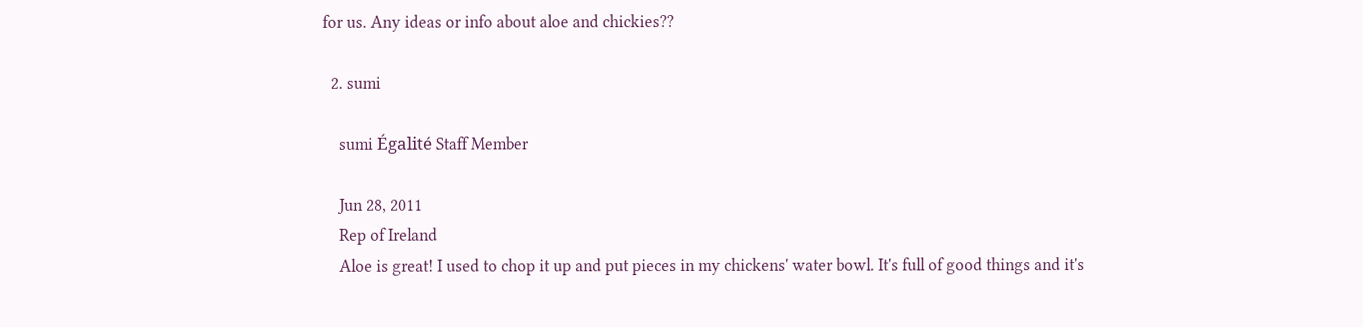for us. Any ideas or info about aloe and chickies??

  2. sumi

    sumi Égalité Staff Member

    Jun 28, 2011
    Rep of Ireland
    Aloe is great! I used to chop it up and put pieces in my chickens' water bowl. It's full of good things and it's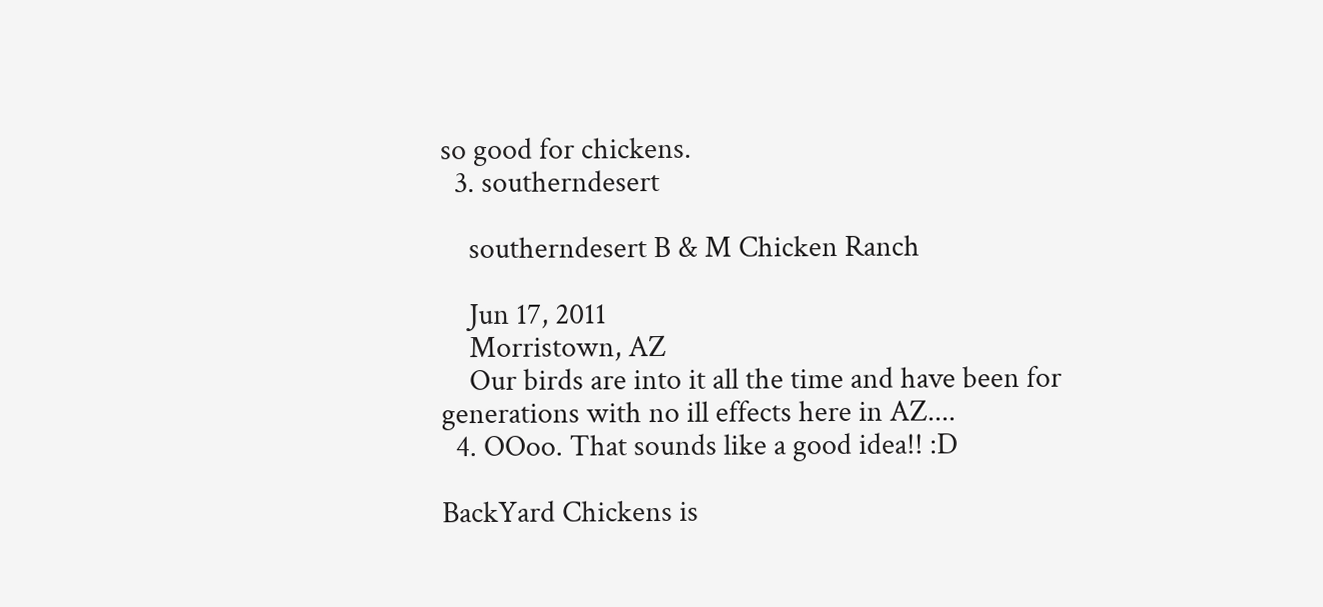so good for chickens.
  3. southerndesert

    southerndesert B & M Chicken Ranch

    Jun 17, 2011
    Morristown, AZ
    Our birds are into it all the time and have been for generations with no ill effects here in AZ....
  4. OOoo. That sounds like a good idea!! :D

BackYard Chickens is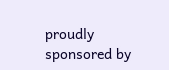proudly sponsored by